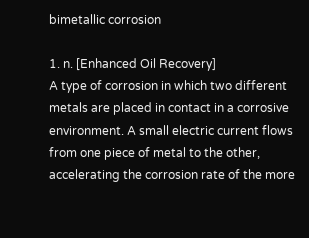bimetallic corrosion

1. n. [Enhanced Oil Recovery]
A type of corrosion in which two different metals are placed in contact in a corrosive environment. A small electric current flows from one piece of metal to the other, accelerating the corrosion rate of the more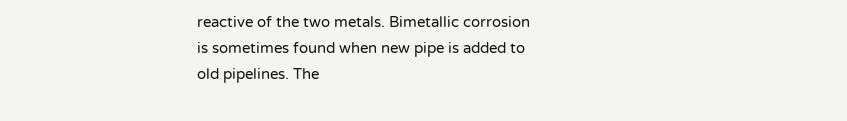reactive of the two metals. Bimetallic corrosion is sometimes found when new pipe is added to old pipelines. The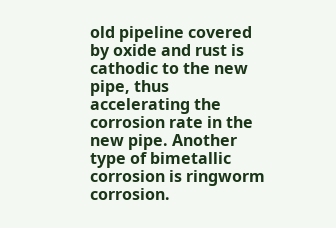old pipeline covered by oxide and rust is cathodic to the new pipe, thus accelerating the corrosion rate in the new pipe. Another type of bimetallic corrosion is ringworm corrosion.